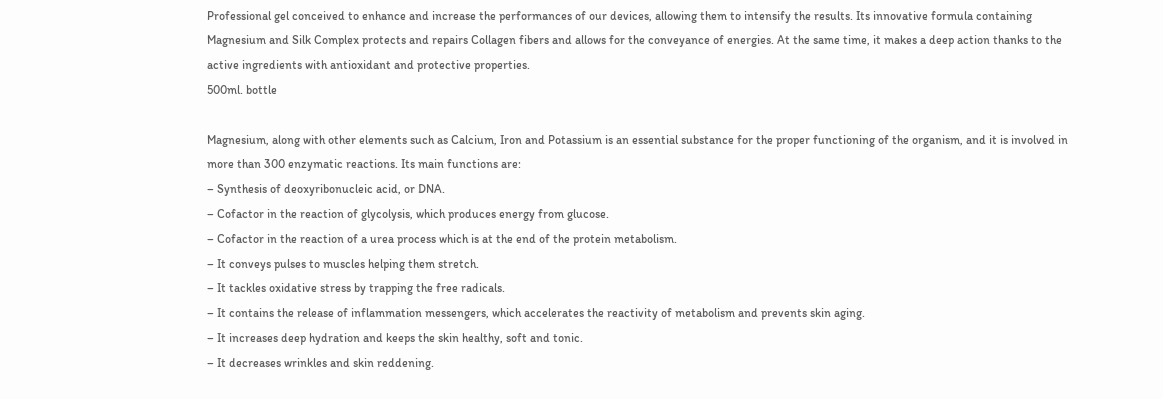Professional gel conceived to enhance and increase the performances of our devices, allowing them to intensify the results. Its innovative formula containing Magnesium and Silk Complex protects and repairs Collagen fibers and allows for the conveyance of energies. At the same time, it makes a deep action thanks to the active ingredients with antioxidant and protective properties.
500ml. bottle

Magnesium, along with other elements such as Calcium, Iron and Potassium is an essential substance for the proper functioning of the organism, and it is involved in more than 300 enzymatic reactions. Its main functions are:
– Synthesis of deoxyribonucleic acid, or DNA.
– Cofactor in the reaction of glycolysis, which produces energy from glucose.
– Cofactor in the reaction of a urea process which is at the end of the protein metabolism.
– It conveys pulses to muscles helping them stretch.
– It tackles oxidative stress by trapping the free radicals.
– It contains the release of inflammation messengers, which accelerates the reactivity of metabolism and prevents skin aging.
– It increases deep hydration and keeps the skin healthy, soft and tonic.
– It decreases wrinkles and skin reddening.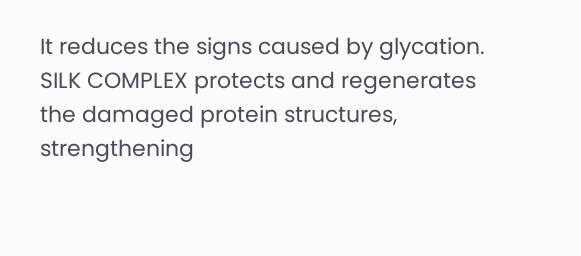It reduces the signs caused by glycation. SILK COMPLEX protects and regenerates the damaged protein structures, strengthening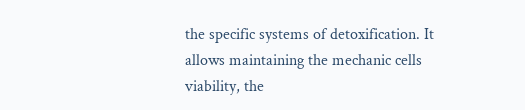the specific systems of detoxification. It allows maintaining the mechanic cells viability, the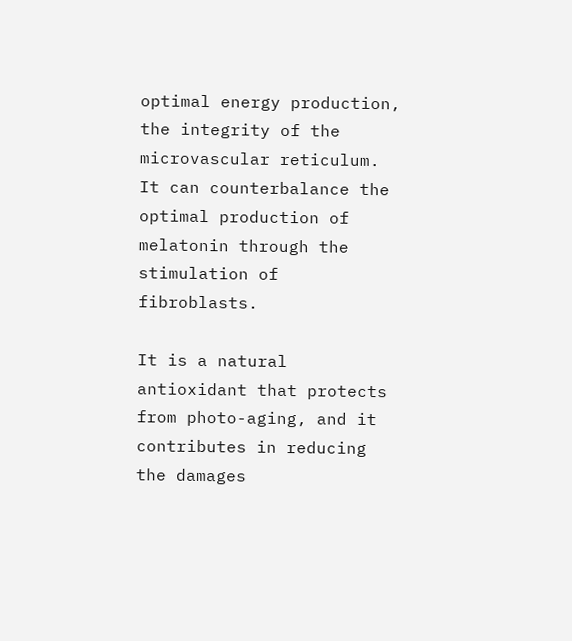optimal energy production, the integrity of the microvascular reticulum. It can counterbalance the optimal production of melatonin through the stimulation of fibroblasts.

It is a natural antioxidant that protects from photo-aging, and it contributes in reducing the damages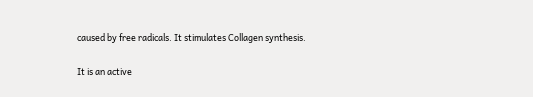caused by free radicals. It stimulates Collagen synthesis.

It is an active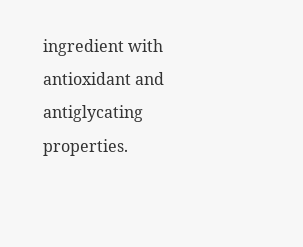ingredient with antioxidant and antiglycating properties.